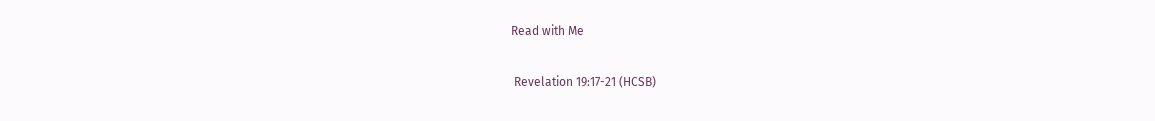Read with Me

 Revelation 19:17-21 (HCSB)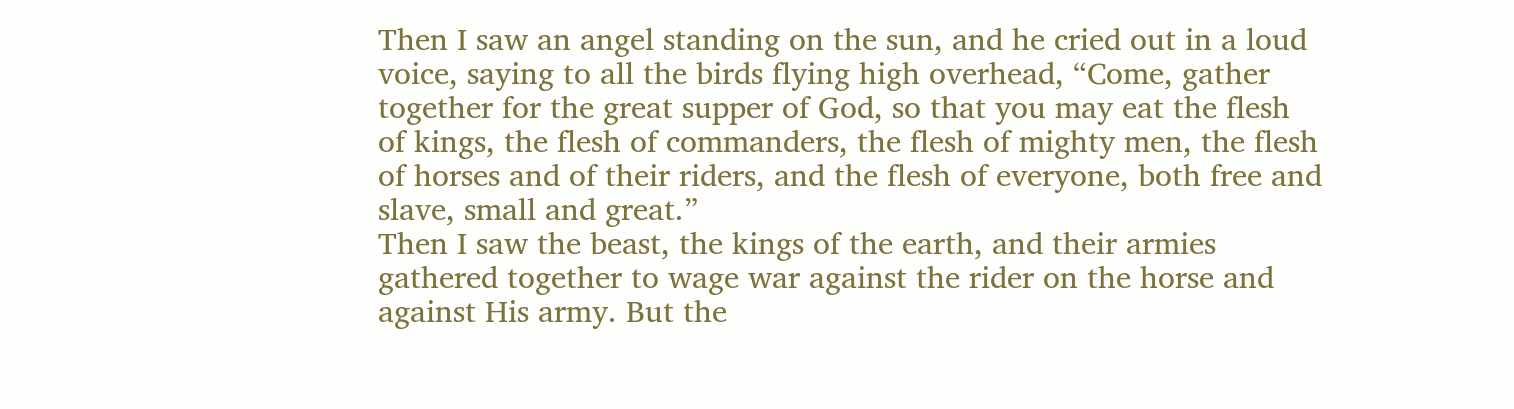Then I saw an angel standing on the sun, and he cried out in a loud voice, saying to all the birds flying high overhead, “Come, gather together for the great supper of God, so that you may eat the flesh of kings, the flesh of commanders, the flesh of mighty men, the flesh of horses and of their riders, and the flesh of everyone, both free and slave, small and great.”
Then I saw the beast, the kings of the earth, and their armies gathered together to wage war against the rider on the horse and against His army. But the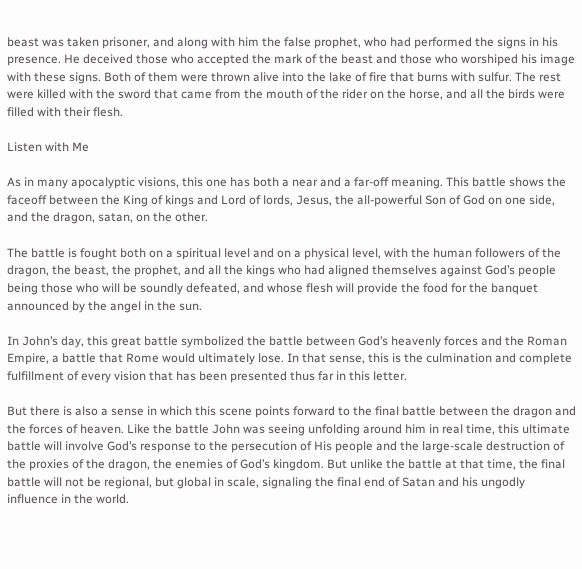beast was taken prisoner, and along with him the false prophet, who had performed the signs in his presence. He deceived those who accepted the mark of the beast and those who worshiped his image with these signs. Both of them were thrown alive into the lake of fire that burns with sulfur. The rest were killed with the sword that came from the mouth of the rider on the horse, and all the birds were filled with their flesh.

Listen with Me

As in many apocalyptic visions, this one has both a near and a far-off meaning. This battle shows the faceoff between the King of kings and Lord of lords, Jesus, the all-powerful Son of God on one side, and the dragon, satan, on the other.

The battle is fought both on a spiritual level and on a physical level, with the human followers of the dragon, the beast, the prophet, and all the kings who had aligned themselves against God’s people being those who will be soundly defeated, and whose flesh will provide the food for the banquet announced by the angel in the sun.

In John’s day, this great battle symbolized the battle between God’s heavenly forces and the Roman Empire, a battle that Rome would ultimately lose. In that sense, this is the culmination and complete fulfillment of every vision that has been presented thus far in this letter.

But there is also a sense in which this scene points forward to the final battle between the dragon and the forces of heaven. Like the battle John was seeing unfolding around him in real time, this ultimate battle will involve God’s response to the persecution of His people and the large-scale destruction of the proxies of the dragon, the enemies of God’s kingdom. But unlike the battle at that time, the final battle will not be regional, but global in scale, signaling the final end of Satan and his ungodly influence in the world.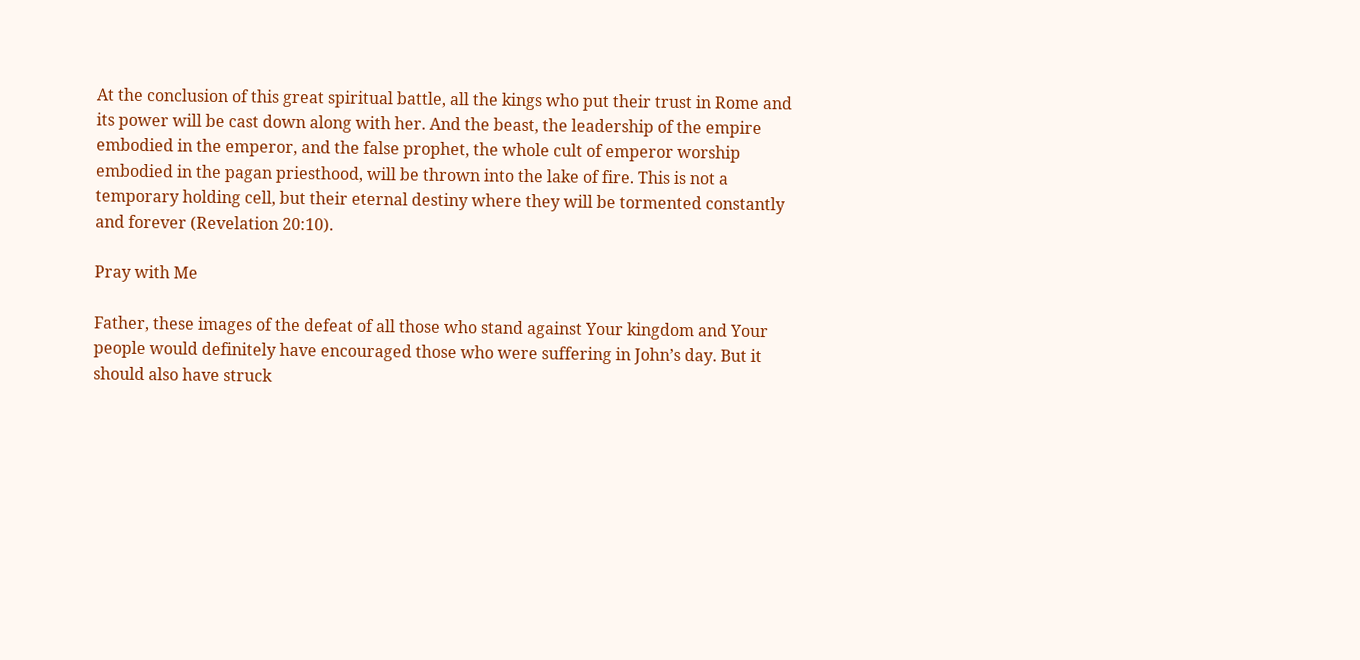At the conclusion of this great spiritual battle, all the kings who put their trust in Rome and its power will be cast down along with her. And the beast, the leadership of the empire embodied in the emperor, and the false prophet, the whole cult of emperor worship embodied in the pagan priesthood, will be thrown into the lake of fire. This is not a temporary holding cell, but their eternal destiny where they will be tormented constantly and forever (Revelation 20:10).

Pray with Me

Father, these images of the defeat of all those who stand against Your kingdom and Your people would definitely have encouraged those who were suffering in John’s day. But it should also have struck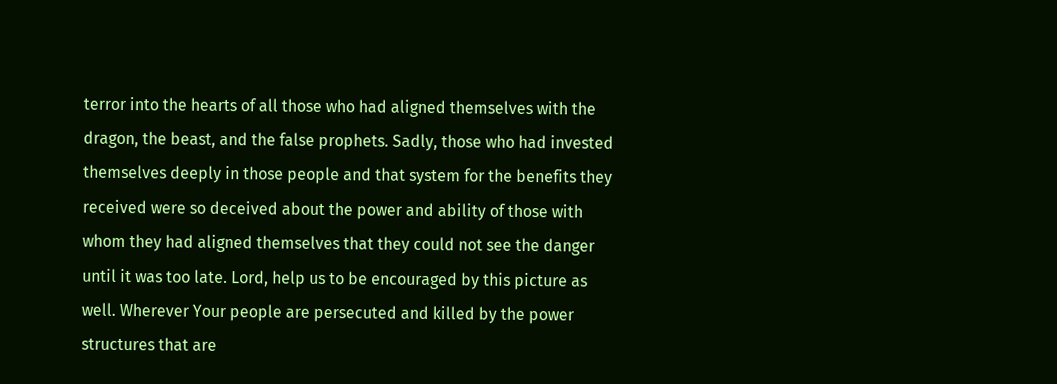terror into the hearts of all those who had aligned themselves with the dragon, the beast, and the false prophets. Sadly, those who had invested themselves deeply in those people and that system for the benefits they received were so deceived about the power and ability of those with whom they had aligned themselves that they could not see the danger until it was too late. Lord, help us to be encouraged by this picture as well. Wherever Your people are persecuted and killed by the power structures that are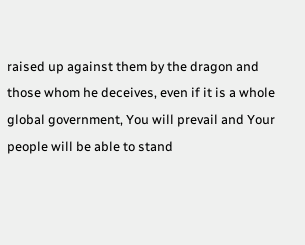raised up against them by the dragon and those whom he deceives, even if it is a whole global government, You will prevail and Your people will be able to stand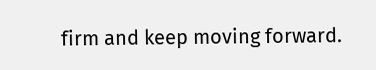firm and keep moving forward.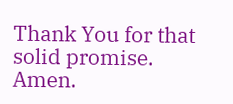Thank You for that solid promise. Amen.